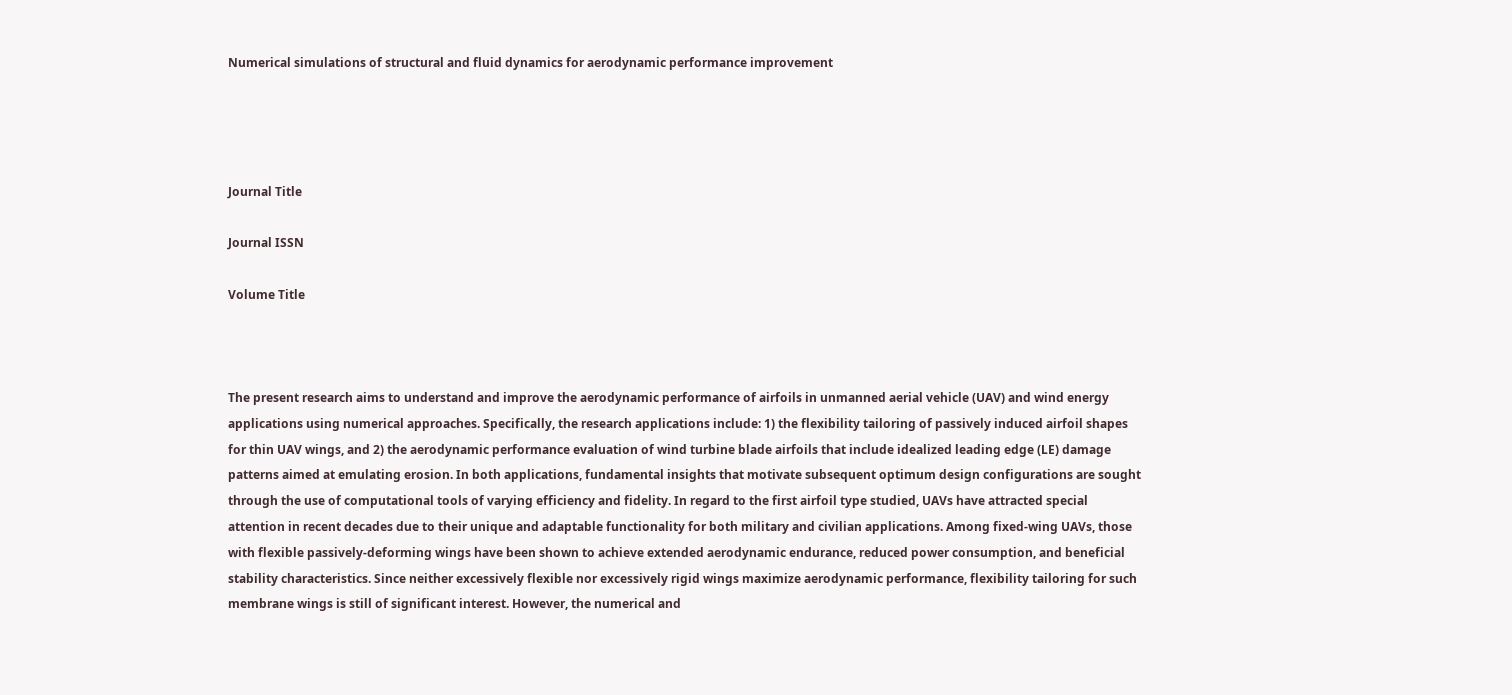Numerical simulations of structural and fluid dynamics for aerodynamic performance improvement




Journal Title

Journal ISSN

Volume Title



The present research aims to understand and improve the aerodynamic performance of airfoils in unmanned aerial vehicle (UAV) and wind energy applications using numerical approaches. Specifically, the research applications include: 1) the flexibility tailoring of passively induced airfoil shapes for thin UAV wings, and 2) the aerodynamic performance evaluation of wind turbine blade airfoils that include idealized leading edge (LE) damage patterns aimed at emulating erosion. In both applications, fundamental insights that motivate subsequent optimum design configurations are sought through the use of computational tools of varying efficiency and fidelity. In regard to the first airfoil type studied, UAVs have attracted special attention in recent decades due to their unique and adaptable functionality for both military and civilian applications. Among fixed-wing UAVs, those with flexible passively-deforming wings have been shown to achieve extended aerodynamic endurance, reduced power consumption, and beneficial stability characteristics. Since neither excessively flexible nor excessively rigid wings maximize aerodynamic performance, flexibility tailoring for such membrane wings is still of significant interest. However, the numerical and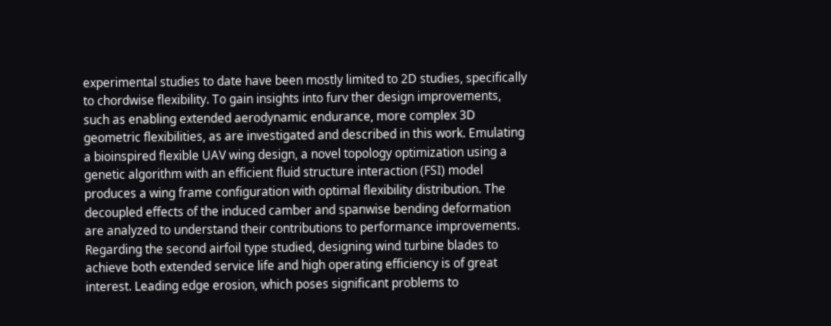experimental studies to date have been mostly limited to 2D studies, specifically to chordwise flexibility. To gain insights into furv ther design improvements, such as enabling extended aerodynamic endurance, more complex 3D geometric flexibilities, as are investigated and described in this work. Emulating a bioinspired flexible UAV wing design, a novel topology optimization using a genetic algorithm with an efficient fluid structure interaction (FSI) model produces a wing frame configuration with optimal flexibility distribution. The decoupled effects of the induced camber and spanwise bending deformation are analyzed to understand their contributions to performance improvements. Regarding the second airfoil type studied, designing wind turbine blades to achieve both extended service life and high operating efficiency is of great interest. Leading edge erosion, which poses significant problems to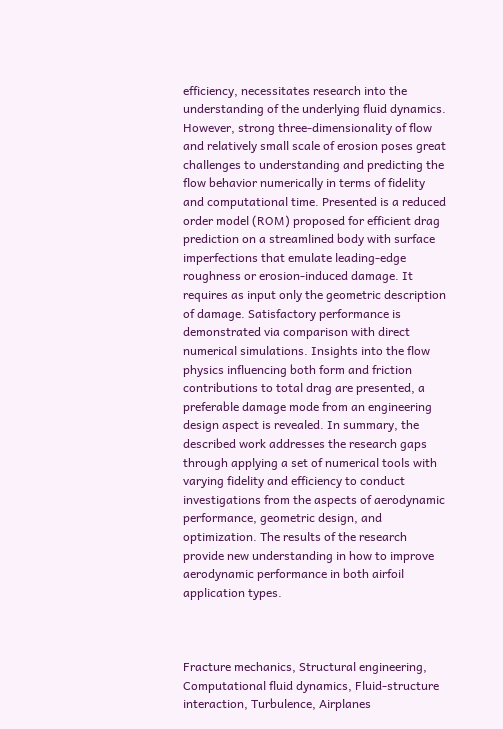efficiency, necessitates research into the understanding of the underlying fluid dynamics. However, strong three-dimensionality of flow and relatively small scale of erosion poses great challenges to understanding and predicting the flow behavior numerically in terms of fidelity and computational time. Presented is a reduced order model (ROM) proposed for efficient drag prediction on a streamlined body with surface imperfections that emulate leading-edge roughness or erosion-induced damage. It requires as input only the geometric description of damage. Satisfactory performance is demonstrated via comparison with direct numerical simulations. Insights into the flow physics influencing both form and friction contributions to total drag are presented, a preferable damage mode from an engineering design aspect is revealed. In summary, the described work addresses the research gaps through applying a set of numerical tools with varying fidelity and efficiency to conduct investigations from the aspects of aerodynamic performance, geometric design, and optimization. The results of the research provide new understanding in how to improve aerodynamic performance in both airfoil application types.



Fracture mechanics, Structural engineering, Computational fluid dynamics, Fluid-structure interaction, Turbulence, Airplanes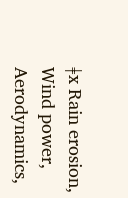ǂx Rain erosion, Wind power, Aerodynamics,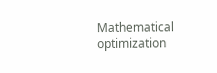Mathematical optimization